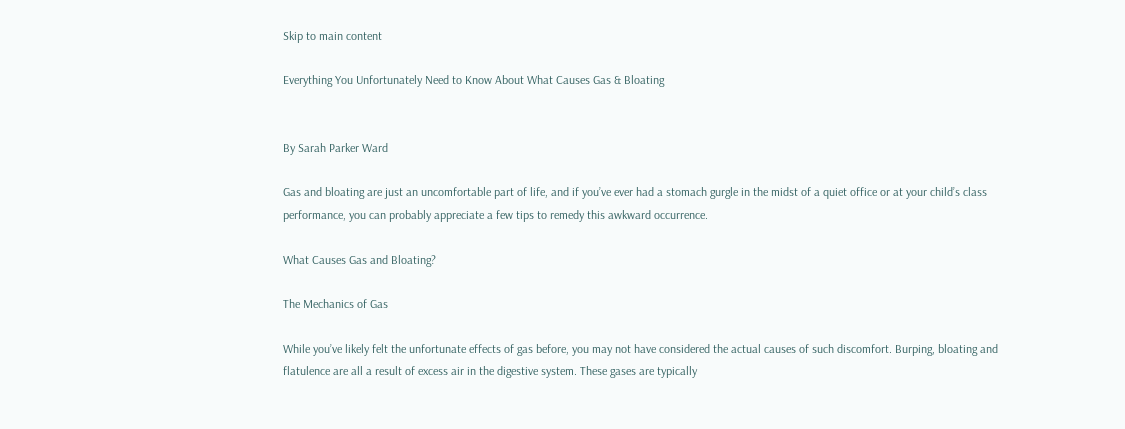Skip to main content

Everything You Unfortunately Need to Know About What Causes Gas & Bloating


By Sarah Parker Ward

Gas and bloating are just an uncomfortable part of life, and if you’ve ever had a stomach gurgle in the midst of a quiet office or at your child’s class performance, you can probably appreciate a few tips to remedy this awkward occurrence.

What Causes Gas and Bloating?

The Mechanics of Gas

While you’ve likely felt the unfortunate effects of gas before, you may not have considered the actual causes of such discomfort. Burping, bloating and flatulence are all a result of excess air in the digestive system. These gases are typically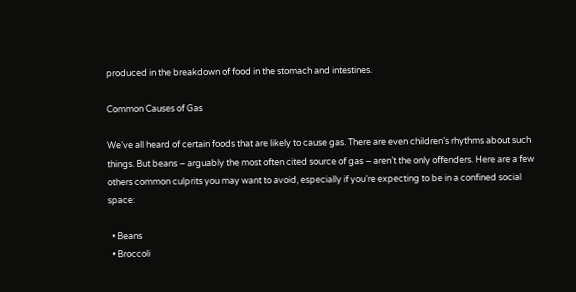produced in the breakdown of food in the stomach and intestines.

Common Causes of Gas

We’ve all heard of certain foods that are likely to cause gas. There are even children’s rhythms about such things. But beans – arguably the most often cited source of gas – aren’t the only offenders. Here are a few others common culprits you may want to avoid, especially if you’re expecting to be in a confined social space:

  • Beans
  • Broccoli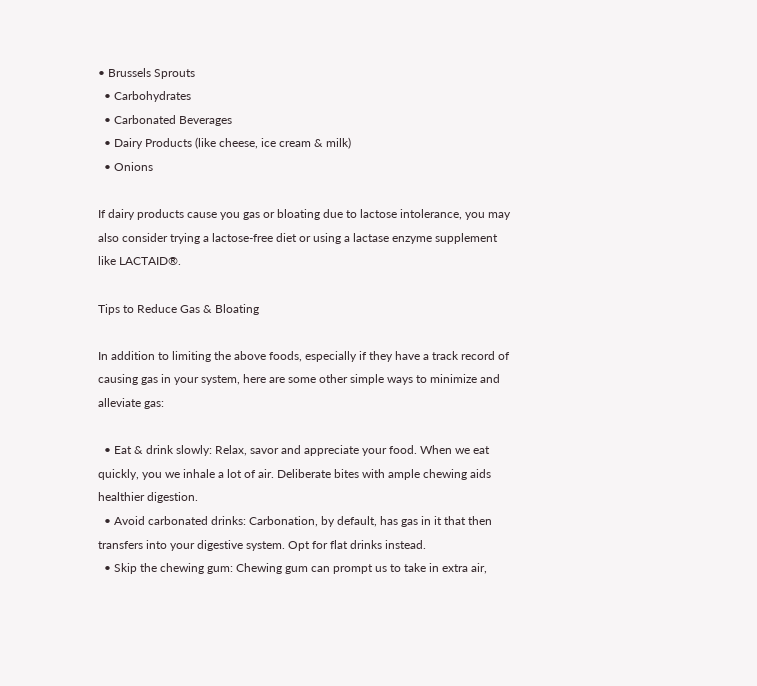• Brussels Sprouts
  • Carbohydrates
  • Carbonated Beverages
  • Dairy Products (like cheese, ice cream & milk)
  • Onions

If dairy products cause you gas or bloating due to lactose intolerance, you may also consider trying a lactose-free diet or using a lactase enzyme supplement like LACTAID®.

Tips to Reduce Gas & Bloating

In addition to limiting the above foods, especially if they have a track record of causing gas in your system, here are some other simple ways to minimize and alleviate gas:

  • Eat & drink slowly: Relax, savor and appreciate your food. When we eat quickly, you we inhale a lot of air. Deliberate bites with ample chewing aids healthier digestion.
  • Avoid carbonated drinks: Carbonation, by default, has gas in it that then transfers into your digestive system. Opt for flat drinks instead.
  • Skip the chewing gum: Chewing gum can prompt us to take in extra air,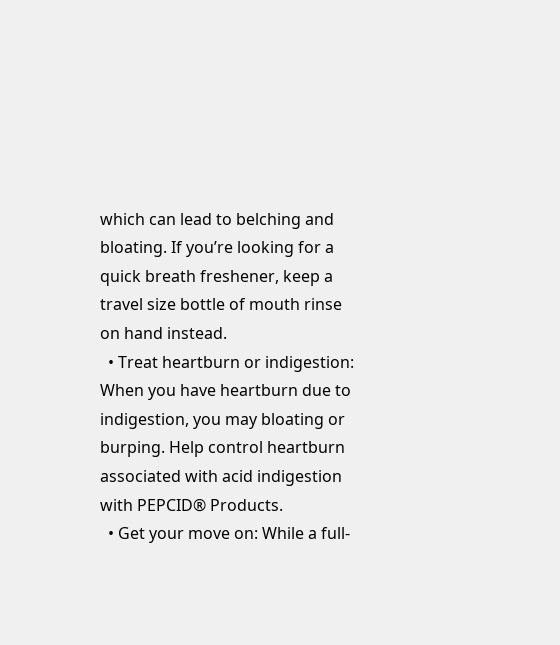which can lead to belching and bloating. If you’re looking for a quick breath freshener, keep a travel size bottle of mouth rinse on hand instead.
  • Treat heartburn or indigestion: When you have heartburn due to indigestion, you may bloating or burping. Help control heartburn associated with acid indigestion with PEPCID® Products.
  • Get your move on: While a full-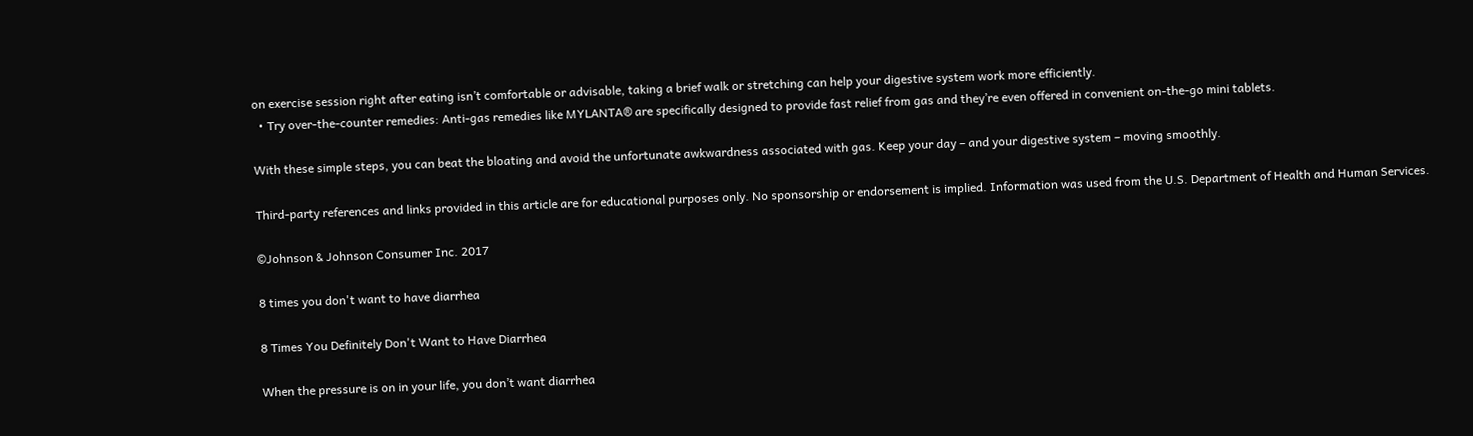on exercise session right after eating isn’t comfortable or advisable, taking a brief walk or stretching can help your digestive system work more efficiently.
  • Try over-the-counter remedies: Anti-gas remedies like MYLANTA® are specifically designed to provide fast relief from gas and they’re even offered in convenient on-the-go mini tablets.

With these simple steps, you can beat the bloating and avoid the unfortunate awkwardness associated with gas. Keep your day – and your digestive system – moving smoothly.

Third-party references and links provided in this article are for educational purposes only. No sponsorship or endorsement is implied. Information was used from the U.S. Department of Health and Human Services.

©Johnson & Johnson Consumer Inc. 2017

8 times you don't want to have diarrhea

8 Times You Definitely Don't Want to Have Diarrhea

When the pressure is on in your life, you don’t want diarrhea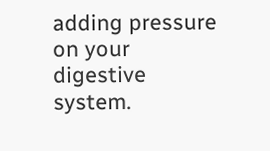adding pressure on your digestive system.